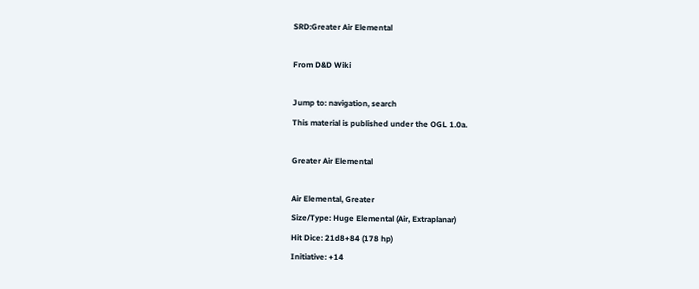SRD:Greater Air Elemental

From D&D Wiki

Jump to: navigation, search
This material is published under the OGL 1.0a.

Greater Air Elemental

Air Elemental, Greater
Size/Type: Huge Elemental (Air, Extraplanar)
Hit Dice: 21d8+84 (178 hp)
Initiative: +14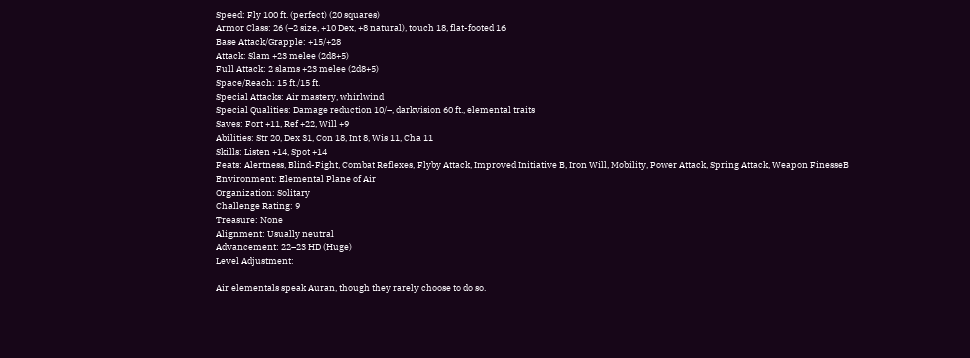Speed: Fly 100 ft. (perfect) (20 squares)
Armor Class: 26 (–2 size, +10 Dex, +8 natural), touch 18, flat-footed 16
Base Attack/Grapple: +15/+28
Attack: Slam +23 melee (2d8+5)
Full Attack: 2 slams +23 melee (2d8+5)
Space/Reach: 15 ft./15 ft.
Special Attacks: Air mastery, whirlwind
Special Qualities: Damage reduction 10/–, darkvision 60 ft., elemental traits
Saves: Fort +11, Ref +22, Will +9
Abilities: Str 20, Dex 31, Con 18, Int 8, Wis 11, Cha 11
Skills: Listen +14, Spot +14
Feats: Alertness, Blind-Fight, Combat Reflexes, Flyby Attack, Improved Initiative B, Iron Will, Mobility, Power Attack, Spring Attack, Weapon FinesseB
Environment: Elemental Plane of Air
Organization: Solitary
Challenge Rating: 9
Treasure: None
Alignment: Usually neutral
Advancement: 22–23 HD (Huge)
Level Adjustment:

Air elementals speak Auran, though they rarely choose to do so.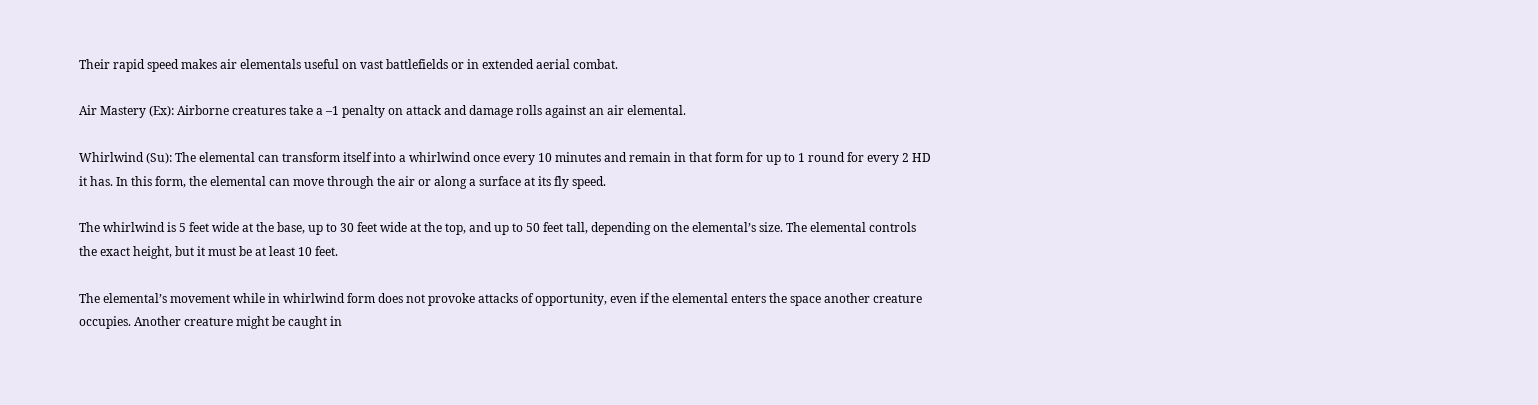Their rapid speed makes air elementals useful on vast battlefields or in extended aerial combat.

Air Mastery (Ex): Airborne creatures take a –1 penalty on attack and damage rolls against an air elemental.

Whirlwind (Su): The elemental can transform itself into a whirlwind once every 10 minutes and remain in that form for up to 1 round for every 2 HD it has. In this form, the elemental can move through the air or along a surface at its fly speed.

The whirlwind is 5 feet wide at the base, up to 30 feet wide at the top, and up to 50 feet tall, depending on the elemental’s size. The elemental controls the exact height, but it must be at least 10 feet.

The elemental’s movement while in whirlwind form does not provoke attacks of opportunity, even if the elemental enters the space another creature occupies. Another creature might be caught in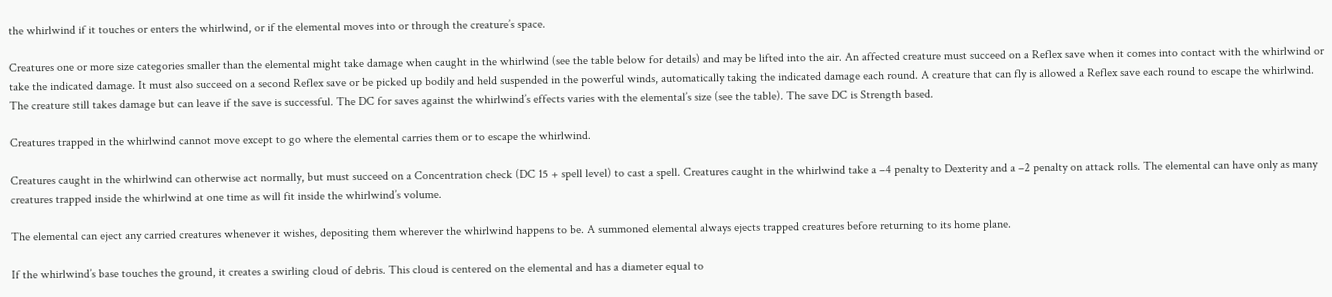the whirlwind if it touches or enters the whirlwind, or if the elemental moves into or through the creature’s space.

Creatures one or more size categories smaller than the elemental might take damage when caught in the whirlwind (see the table below for details) and may be lifted into the air. An affected creature must succeed on a Reflex save when it comes into contact with the whirlwind or take the indicated damage. It must also succeed on a second Reflex save or be picked up bodily and held suspended in the powerful winds, automatically taking the indicated damage each round. A creature that can fly is allowed a Reflex save each round to escape the whirlwind. The creature still takes damage but can leave if the save is successful. The DC for saves against the whirlwind’s effects varies with the elemental’s size (see the table). The save DC is Strength based.

Creatures trapped in the whirlwind cannot move except to go where the elemental carries them or to escape the whirlwind.

Creatures caught in the whirlwind can otherwise act normally, but must succeed on a Concentration check (DC 15 + spell level) to cast a spell. Creatures caught in the whirlwind take a –4 penalty to Dexterity and a –2 penalty on attack rolls. The elemental can have only as many creatures trapped inside the whirlwind at one time as will fit inside the whirlwind’s volume.

The elemental can eject any carried creatures whenever it wishes, depositing them wherever the whirlwind happens to be. A summoned elemental always ejects trapped creatures before returning to its home plane.

If the whirlwind’s base touches the ground, it creates a swirling cloud of debris. This cloud is centered on the elemental and has a diameter equal to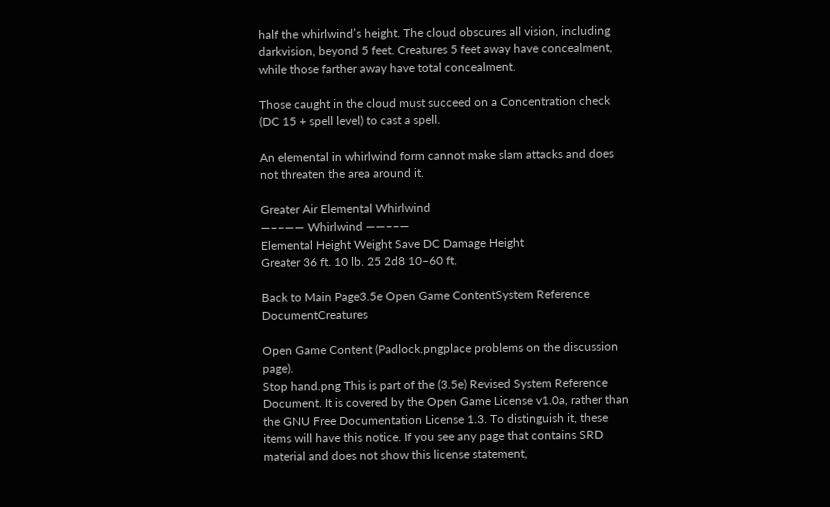half the whirlwind’s height. The cloud obscures all vision, including darkvision, beyond 5 feet. Creatures 5 feet away have concealment, while those farther away have total concealment.

Those caught in the cloud must succeed on a Concentration check (DC 15 + spell level) to cast a spell.

An elemental in whirlwind form cannot make slam attacks and does not threaten the area around it.

Greater Air Elemental Whirlwind
—––—— Whirlwind ——––—
Elemental Height Weight Save DC Damage Height
Greater 36 ft. 10 lb. 25 2d8 10–60 ft.

Back to Main Page3.5e Open Game ContentSystem Reference DocumentCreatures

Open Game Content (Padlock.pngplace problems on the discussion page).
Stop hand.png This is part of the (3.5e) Revised System Reference Document. It is covered by the Open Game License v1.0a, rather than the GNU Free Documentation License 1.3. To distinguish it, these items will have this notice. If you see any page that contains SRD material and does not show this license statement,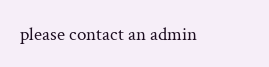please contact an admin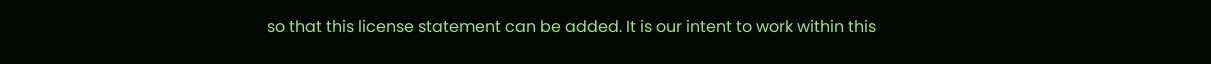so that this license statement can be added. It is our intent to work within this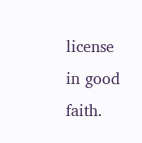license in good faith.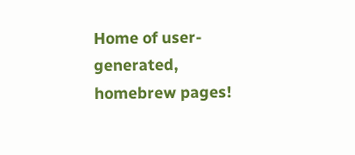Home of user-generated,
homebrew pages!